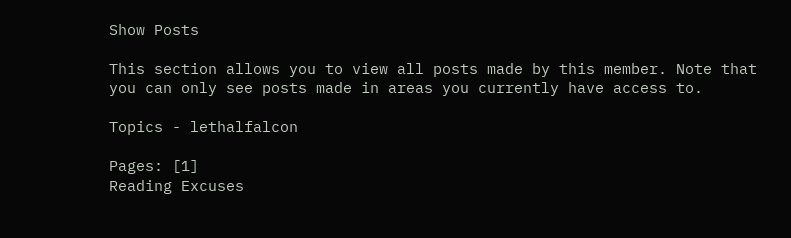Show Posts

This section allows you to view all posts made by this member. Note that you can only see posts made in areas you currently have access to.

Topics - lethalfalcon

Pages: [1]
Reading Excuses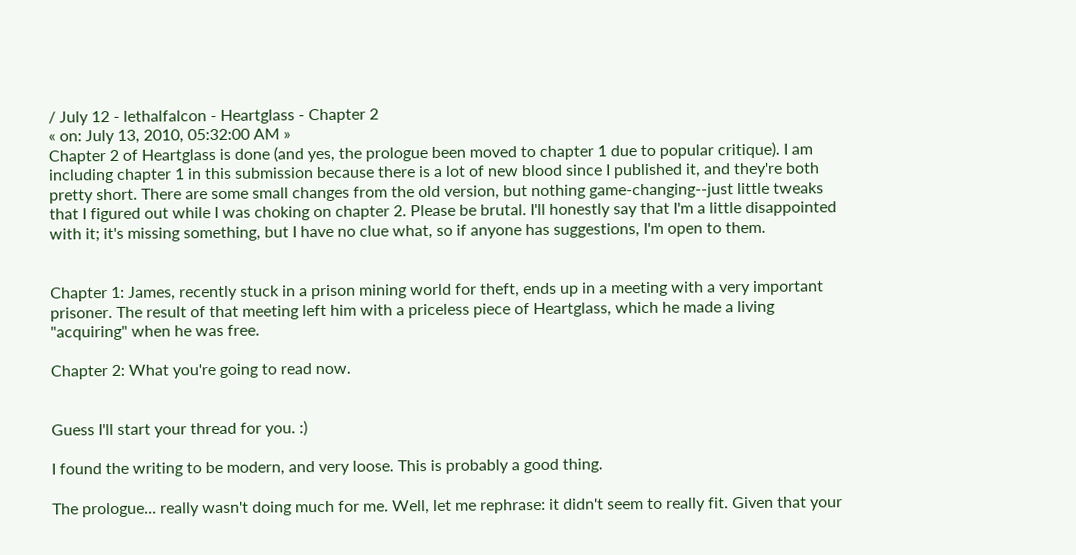/ July 12 - lethalfalcon - Heartglass - Chapter 2
« on: July 13, 2010, 05:32:00 AM »
Chapter 2 of Heartglass is done (and yes, the prologue been moved to chapter 1 due to popular critique). I am including chapter 1 in this submission because there is a lot of new blood since I published it, and they're both pretty short. There are some small changes from the old version, but nothing game-changing--just little tweaks that I figured out while I was choking on chapter 2. Please be brutal. I'll honestly say that I'm a little disappointed with it; it's missing something, but I have no clue what, so if anyone has suggestions, I'm open to them.


Chapter 1: James, recently stuck in a prison mining world for theft, ends up in a meeting with a very important prisoner. The result of that meeting left him with a priceless piece of Heartglass, which he made a living "acquiring" when he was free.

Chapter 2: What you're going to read now.


Guess I'll start your thread for you. :)

I found the writing to be modern, and very loose. This is probably a good thing.

The prologue... really wasn't doing much for me. Well, let me rephrase: it didn't seem to really fit. Given that your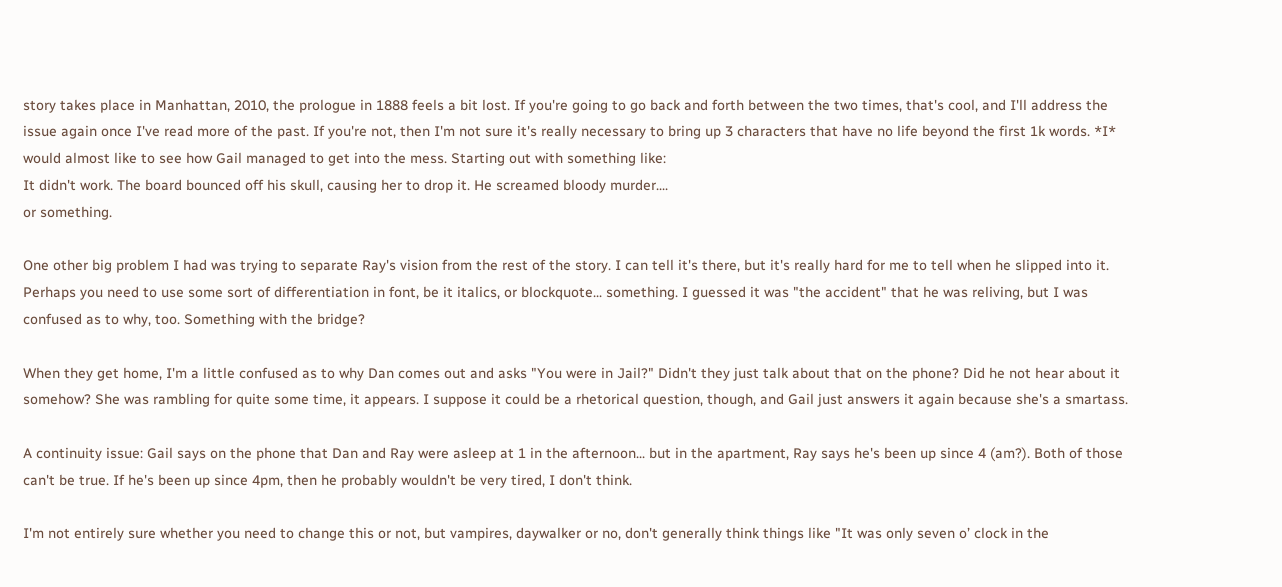story takes place in Manhattan, 2010, the prologue in 1888 feels a bit lost. If you're going to go back and forth between the two times, that's cool, and I'll address the issue again once I've read more of the past. If you're not, then I'm not sure it's really necessary to bring up 3 characters that have no life beyond the first 1k words. *I* would almost like to see how Gail managed to get into the mess. Starting out with something like:
It didn't work. The board bounced off his skull, causing her to drop it. He screamed bloody murder....
or something.

One other big problem I had was trying to separate Ray's vision from the rest of the story. I can tell it's there, but it's really hard for me to tell when he slipped into it. Perhaps you need to use some sort of differentiation in font, be it italics, or blockquote... something. I guessed it was "the accident" that he was reliving, but I was confused as to why, too. Something with the bridge?

When they get home, I'm a little confused as to why Dan comes out and asks "You were in Jail?" Didn't they just talk about that on the phone? Did he not hear about it somehow? She was rambling for quite some time, it appears. I suppose it could be a rhetorical question, though, and Gail just answers it again because she's a smartass.

A continuity issue: Gail says on the phone that Dan and Ray were asleep at 1 in the afternoon... but in the apartment, Ray says he's been up since 4 (am?). Both of those can't be true. If he's been up since 4pm, then he probably wouldn't be very tired, I don't think.

I'm not entirely sure whether you need to change this or not, but vampires, daywalker or no, don't generally think things like "It was only seven o’ clock in the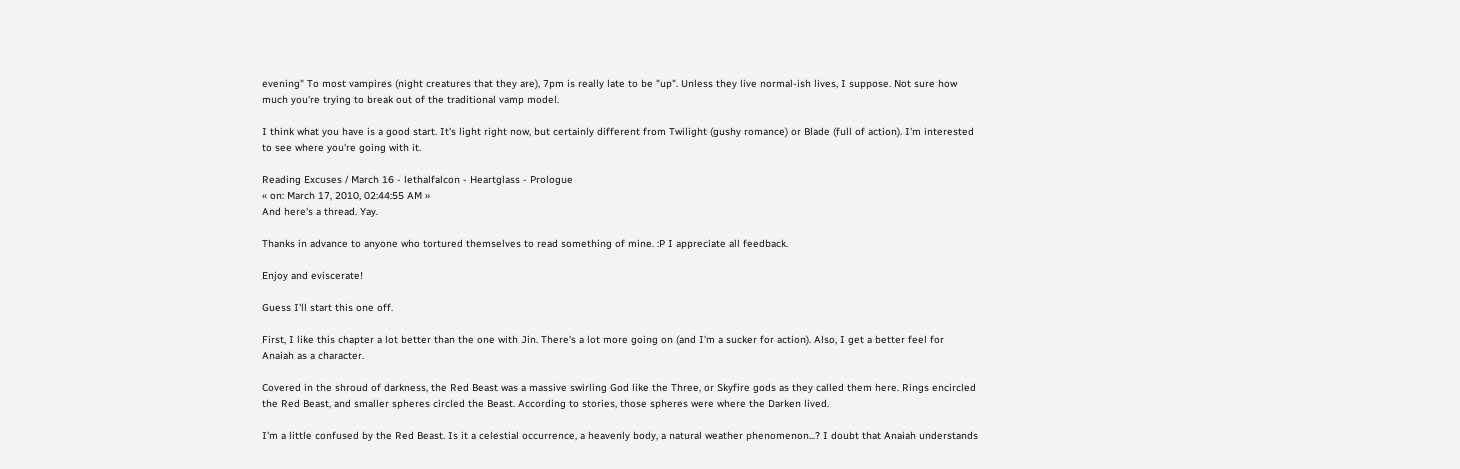evening" To most vampires (night creatures that they are), 7pm is really late to be "up". Unless they live normal-ish lives, I suppose. Not sure how much you're trying to break out of the traditional vamp model.

I think what you have is a good start. It's light right now, but certainly different from Twilight (gushy romance) or Blade (full of action). I'm interested to see where you're going with it.

Reading Excuses / March 16 - lethalfalcon - Heartglass - Prologue
« on: March 17, 2010, 02:44:55 AM »
And here's a thread. Yay.

Thanks in advance to anyone who tortured themselves to read something of mine. :P I appreciate all feedback.

Enjoy and eviscerate!

Guess I'll start this one off.

First, I like this chapter a lot better than the one with Jin. There's a lot more going on (and I'm a sucker for action). Also, I get a better feel for Anaiah as a character.

Covered in the shroud of darkness, the Red Beast was a massive swirling God like the Three, or Skyfire gods as they called them here. Rings encircled the Red Beast, and smaller spheres circled the Beast. According to stories, those spheres were where the Darken lived.

I'm a little confused by the Red Beast. Is it a celestial occurrence, a heavenly body, a natural weather phenomenon...? I doubt that Anaiah understands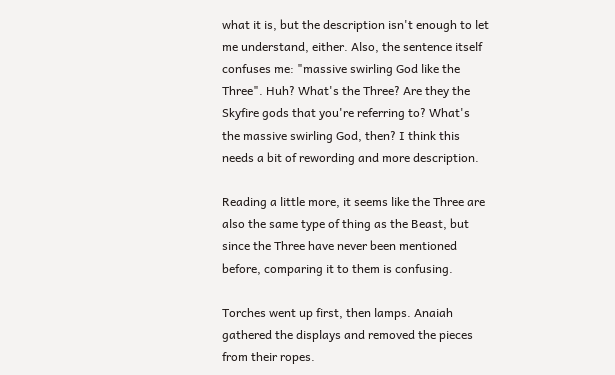what it is, but the description isn't enough to let me understand, either. Also, the sentence itself confuses me: "massive swirling God like the Three". Huh? What's the Three? Are they the Skyfire gods that you're referring to? What's the massive swirling God, then? I think this needs a bit of rewording and more description.

Reading a little more, it seems like the Three are also the same type of thing as the Beast, but since the Three have never been mentioned before, comparing it to them is confusing.

Torches went up first, then lamps. Anaiah gathered the displays and removed the pieces from their ropes.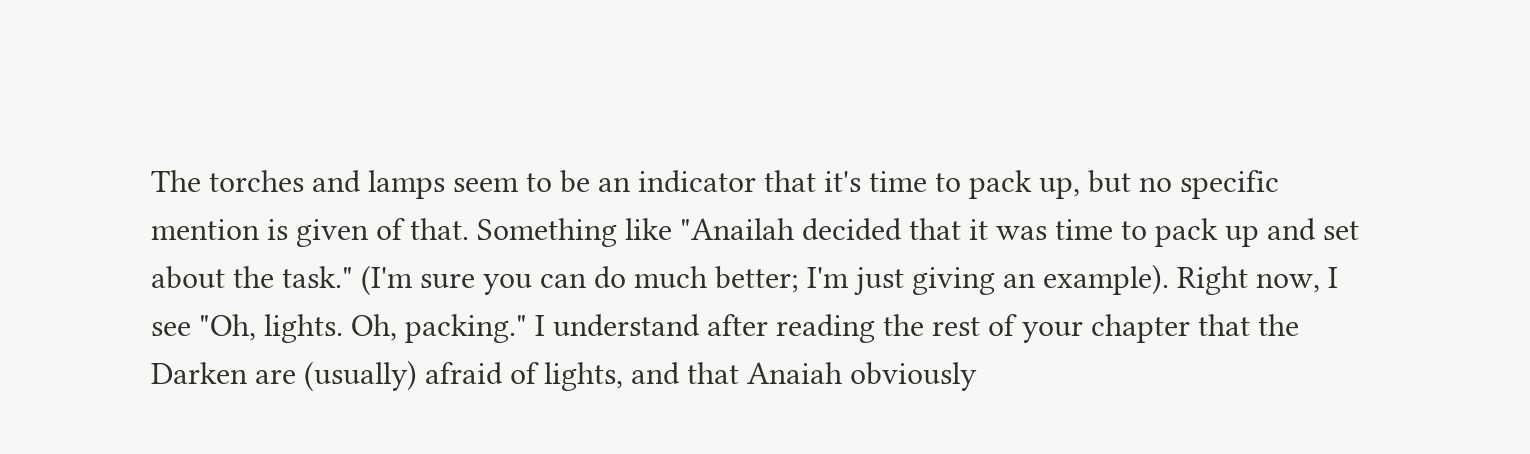The torches and lamps seem to be an indicator that it's time to pack up, but no specific mention is given of that. Something like "Anailah decided that it was time to pack up and set about the task." (I'm sure you can do much better; I'm just giving an example). Right now, I see "Oh, lights. Oh, packing." I understand after reading the rest of your chapter that the Darken are (usually) afraid of lights, and that Anaiah obviously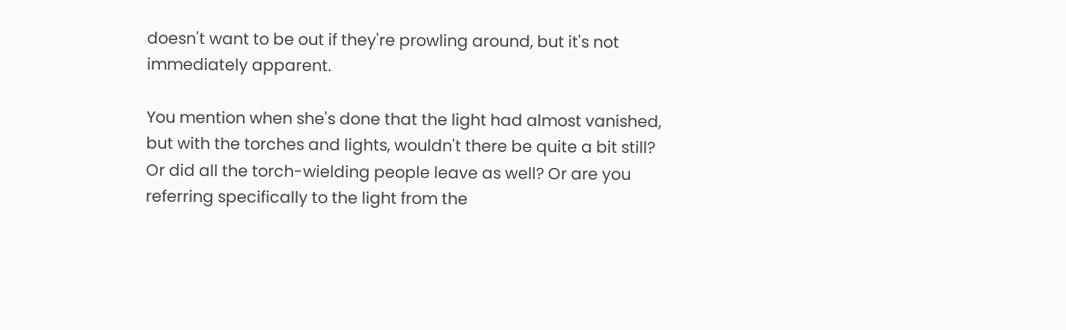doesn't want to be out if they're prowling around, but it's not immediately apparent.

You mention when she's done that the light had almost vanished, but with the torches and lights, wouldn't there be quite a bit still? Or did all the torch-wielding people leave as well? Or are you referring specifically to the light from the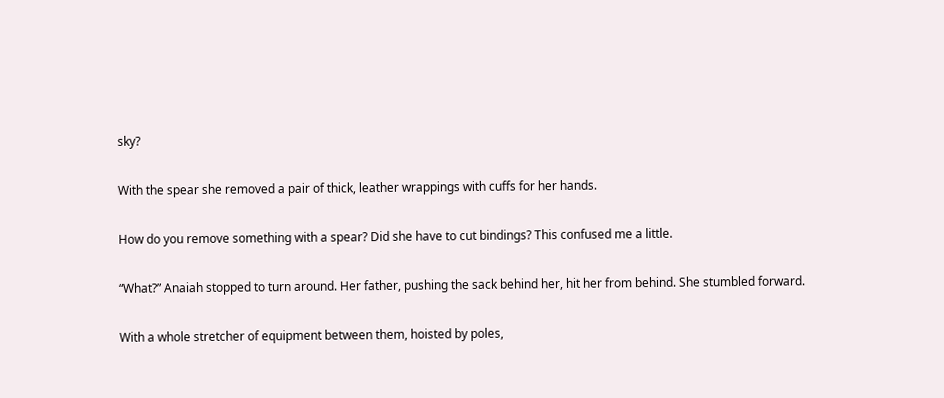sky?

With the spear she removed a pair of thick, leather wrappings with cuffs for her hands.

How do you remove something with a spear? Did she have to cut bindings? This confused me a little.

“What?” Anaiah stopped to turn around. Her father, pushing the sack behind her, hit her from behind. She stumbled forward.

With a whole stretcher of equipment between them, hoisted by poles,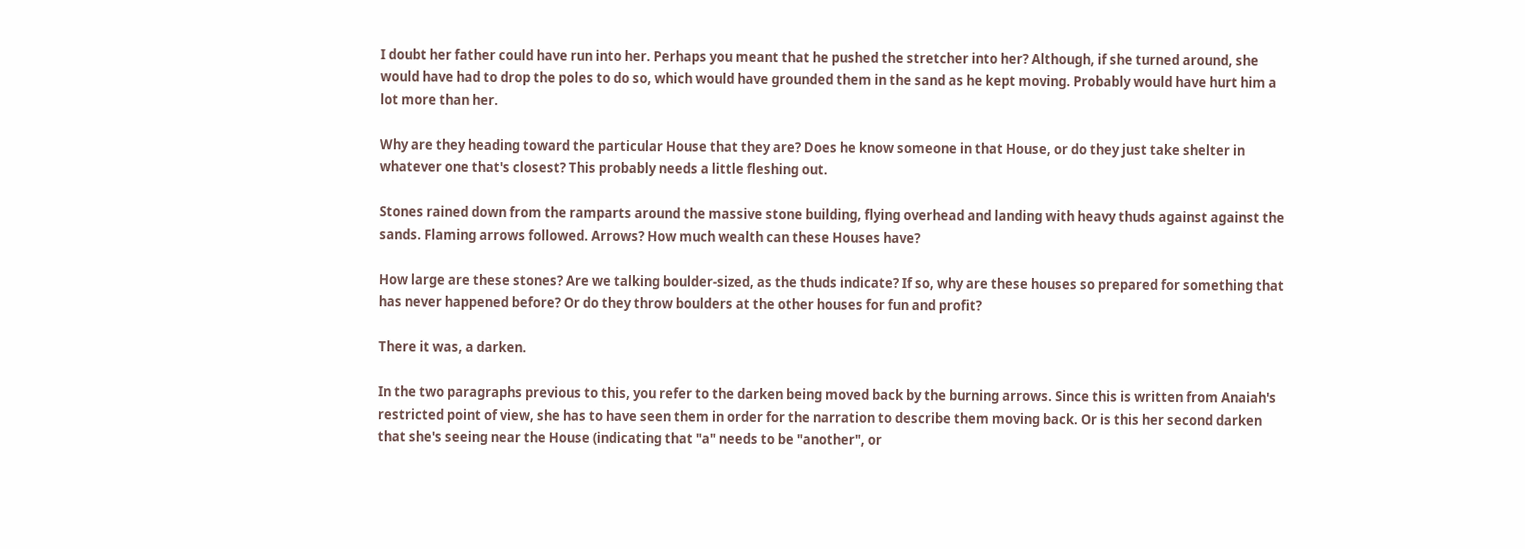I doubt her father could have run into her. Perhaps you meant that he pushed the stretcher into her? Although, if she turned around, she would have had to drop the poles to do so, which would have grounded them in the sand as he kept moving. Probably would have hurt him a lot more than her.

Why are they heading toward the particular House that they are? Does he know someone in that House, or do they just take shelter in whatever one that's closest? This probably needs a little fleshing out.

Stones rained down from the ramparts around the massive stone building, flying overhead and landing with heavy thuds against against the sands. Flaming arrows followed. Arrows? How much wealth can these Houses have?

How large are these stones? Are we talking boulder-sized, as the thuds indicate? If so, why are these houses so prepared for something that has never happened before? Or do they throw boulders at the other houses for fun and profit?

There it was, a darken.

In the two paragraphs previous to this, you refer to the darken being moved back by the burning arrows. Since this is written from Anaiah's restricted point of view, she has to have seen them in order for the narration to describe them moving back. Or is this her second darken that she's seeing near the House (indicating that "a" needs to be "another", or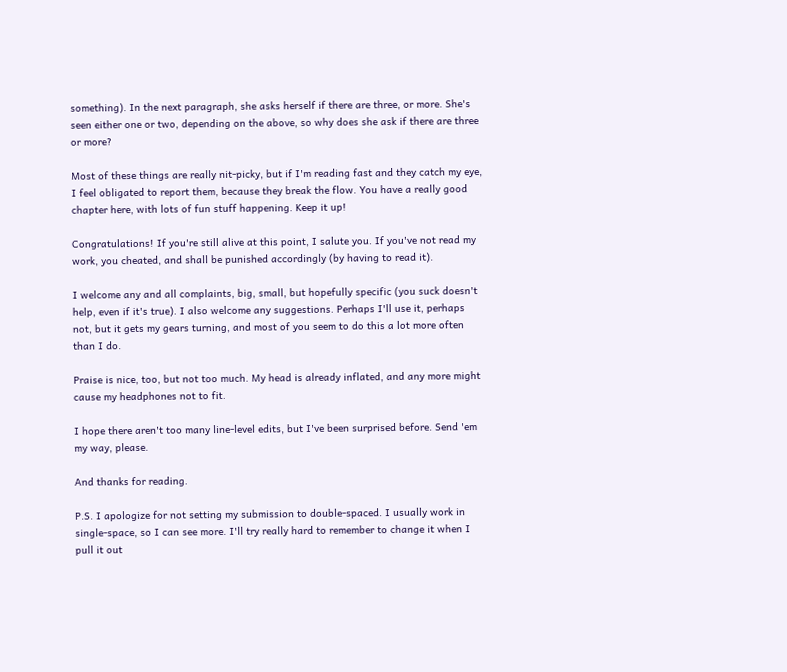something). In the next paragraph, she asks herself if there are three, or more. She's seen either one or two, depending on the above, so why does she ask if there are three or more?

Most of these things are really nit-picky, but if I'm reading fast and they catch my eye, I feel obligated to report them, because they break the flow. You have a really good chapter here, with lots of fun stuff happening. Keep it up!

Congratulations! If you're still alive at this point, I salute you. If you've not read my work, you cheated, and shall be punished accordingly (by having to read it).

I welcome any and all complaints, big, small, but hopefully specific (you suck doesn't help, even if it's true). I also welcome any suggestions. Perhaps I'll use it, perhaps not, but it gets my gears turning, and most of you seem to do this a lot more often than I do.

Praise is nice, too, but not too much. My head is already inflated, and any more might cause my headphones not to fit.

I hope there aren't too many line-level edits, but I've been surprised before. Send 'em my way, please.

And thanks for reading.

P.S. I apologize for not setting my submission to double-spaced. I usually work in single-space, so I can see more. I'll try really hard to remember to change it when I pull it out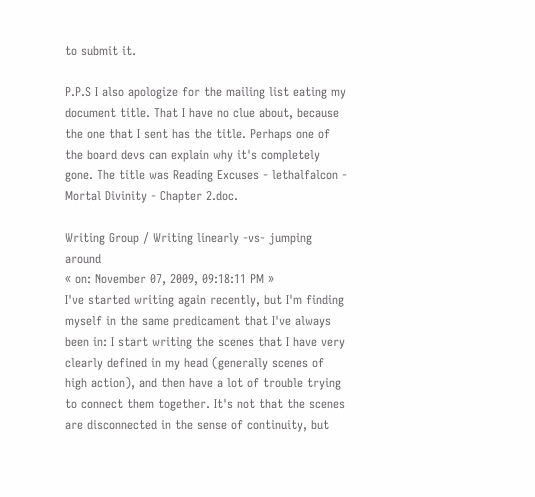to submit it.

P.P.S I also apologize for the mailing list eating my document title. That I have no clue about, because the one that I sent has the title. Perhaps one of the board devs can explain why it's completely gone. The title was Reading Excuses - lethalfalcon - Mortal Divinity - Chapter 2.doc.

Writing Group / Writing linearly -vs- jumping around
« on: November 07, 2009, 09:18:11 PM »
I've started writing again recently, but I'm finding myself in the same predicament that I've always been in: I start writing the scenes that I have very clearly defined in my head (generally scenes of high action), and then have a lot of trouble trying to connect them together. It's not that the scenes are disconnected in the sense of continuity, but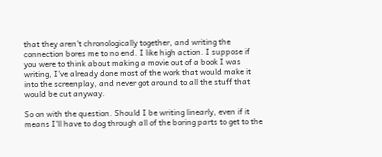that they aren't chronologically together, and writing the connection bores me to no end. I like high action. I suppose if you were to think about making a movie out of a book I was writing, I've already done most of the work that would make it into the screenplay, and never got around to all the stuff that would be cut anyway.

So on with the question. Should I be writing linearly, even if it means I'll have to dog through all of the boring parts to get to the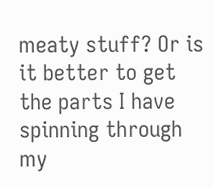meaty stuff? Or is it better to get the parts I have spinning through my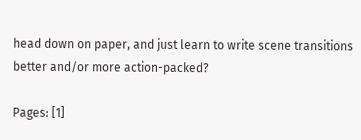head down on paper, and just learn to write scene transitions better and/or more action-packed?

Pages: [1]